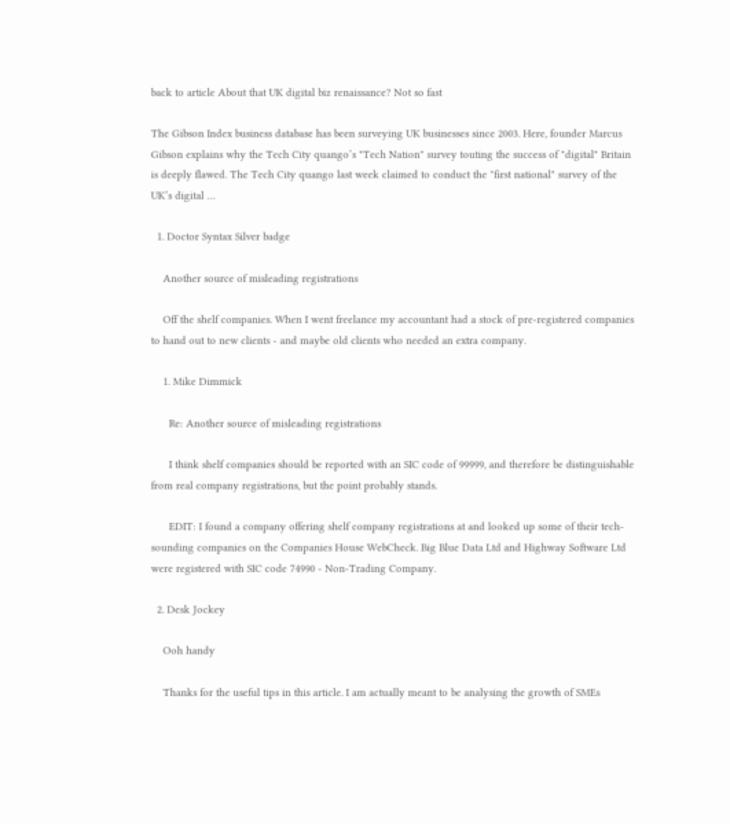back to article About that UK digital biz renaissance? Not so fast

The Gibson Index business database has been surveying UK businesses since 2003. Here, founder Marcus Gibson explains why the Tech City quango’s "Tech Nation" survey touting the success of "digital" Britain is deeply flawed. The Tech City quango last week claimed to conduct the "first national" survey of the UK’s digital …

  1. Doctor Syntax Silver badge

    Another source of misleading registrations

    Off the shelf companies. When I went freelance my accountant had a stock of pre-registered companies to hand out to new clients - and maybe old clients who needed an extra company.

    1. Mike Dimmick

      Re: Another source of misleading registrations

      I think shelf companies should be reported with an SIC code of 99999, and therefore be distinguishable from real company registrations, but the point probably stands.

      EDIT: I found a company offering shelf company registrations at and looked up some of their tech-sounding companies on the Companies House WebCheck. Big Blue Data Ltd and Highway Software Ltd were registered with SIC code 74990 - Non-Trading Company.

  2. Desk Jockey

    Ooh handy

    Thanks for the useful tips in this article. I am actually meant to be analysing the growth of SMEs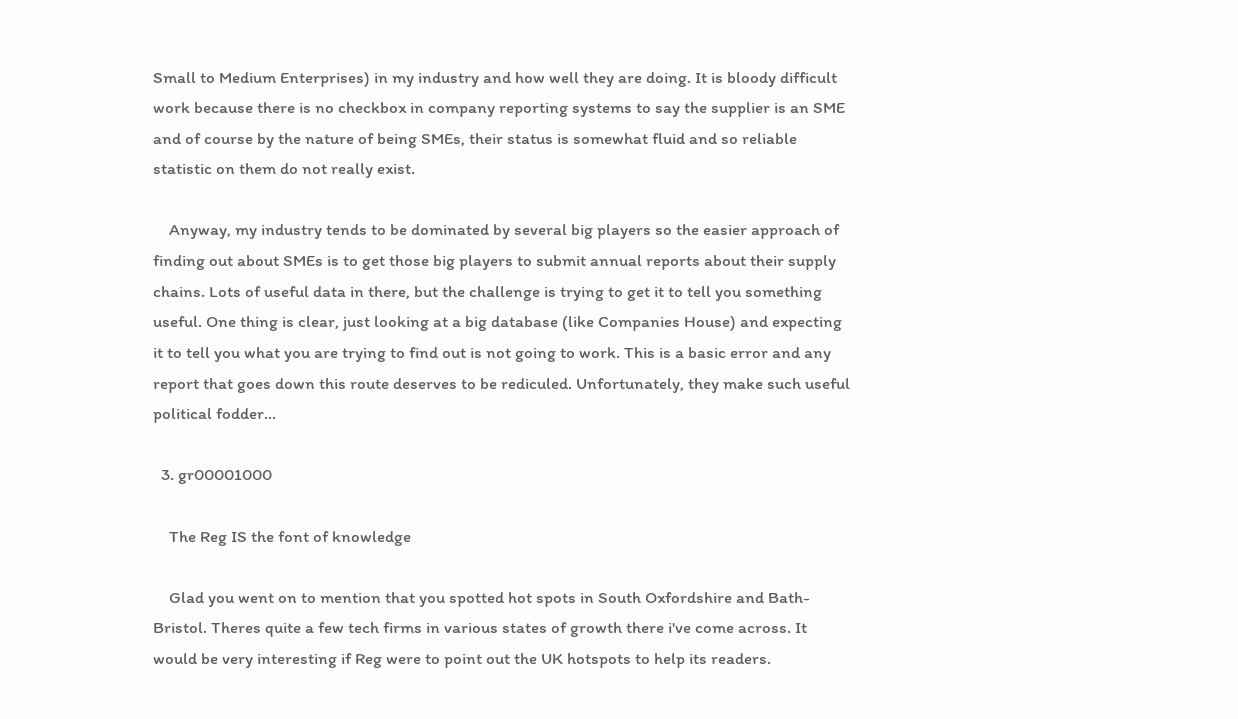Small to Medium Enterprises) in my industry and how well they are doing. It is bloody difficult work because there is no checkbox in company reporting systems to say the supplier is an SME and of course by the nature of being SMEs, their status is somewhat fluid and so reliable statistic on them do not really exist.

    Anyway, my industry tends to be dominated by several big players so the easier approach of finding out about SMEs is to get those big players to submit annual reports about their supply chains. Lots of useful data in there, but the challenge is trying to get it to tell you something useful. One thing is clear, just looking at a big database (like Companies House) and expecting it to tell you what you are trying to find out is not going to work. This is a basic error and any report that goes down this route deserves to be rediculed. Unfortunately, they make such useful political fodder...

  3. gr00001000

    The Reg IS the font of knowledge

    Glad you went on to mention that you spotted hot spots in South Oxfordshire and Bath-Bristol. Theres quite a few tech firms in various states of growth there i've come across. It would be very interesting if Reg were to point out the UK hotspots to help its readers.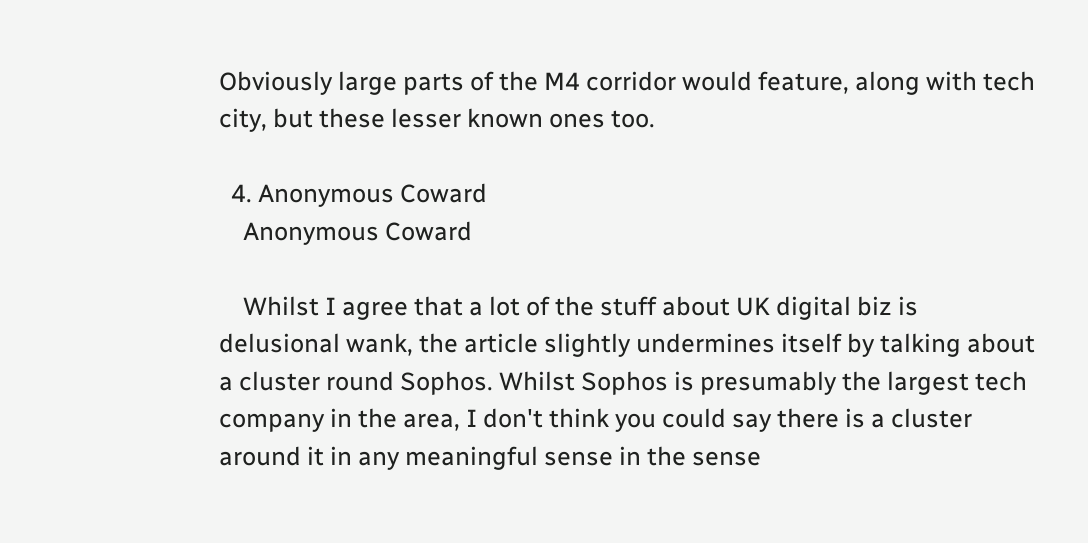Obviously large parts of the M4 corridor would feature, along with tech city, but these lesser known ones too.

  4. Anonymous Coward
    Anonymous Coward

    Whilst I agree that a lot of the stuff about UK digital biz is delusional wank, the article slightly undermines itself by talking about a cluster round Sophos. Whilst Sophos is presumably the largest tech company in the area, I don't think you could say there is a cluster around it in any meaningful sense in the sense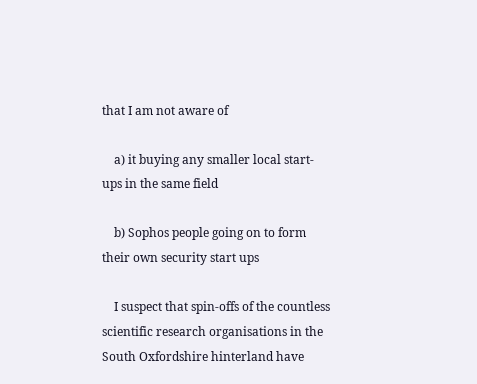that I am not aware of

    a) it buying any smaller local start-ups in the same field

    b) Sophos people going on to form their own security start ups

    I suspect that spin-offs of the countless scientific research organisations in the South Oxfordshire hinterland have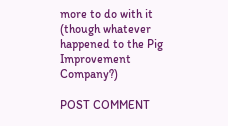more to do with it (though whatever happened to the Pig Improvement Company?)

POST COMMENT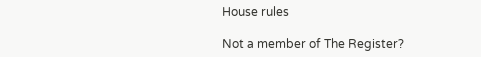House rules

Not a member of The Register?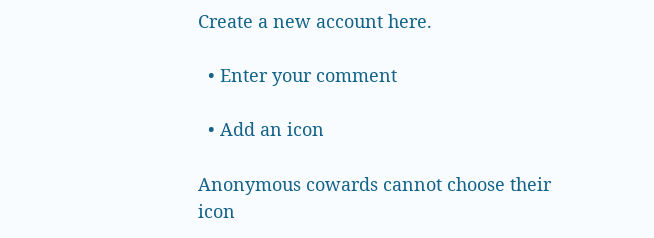Create a new account here.

  • Enter your comment

  • Add an icon

Anonymous cowards cannot choose their icon